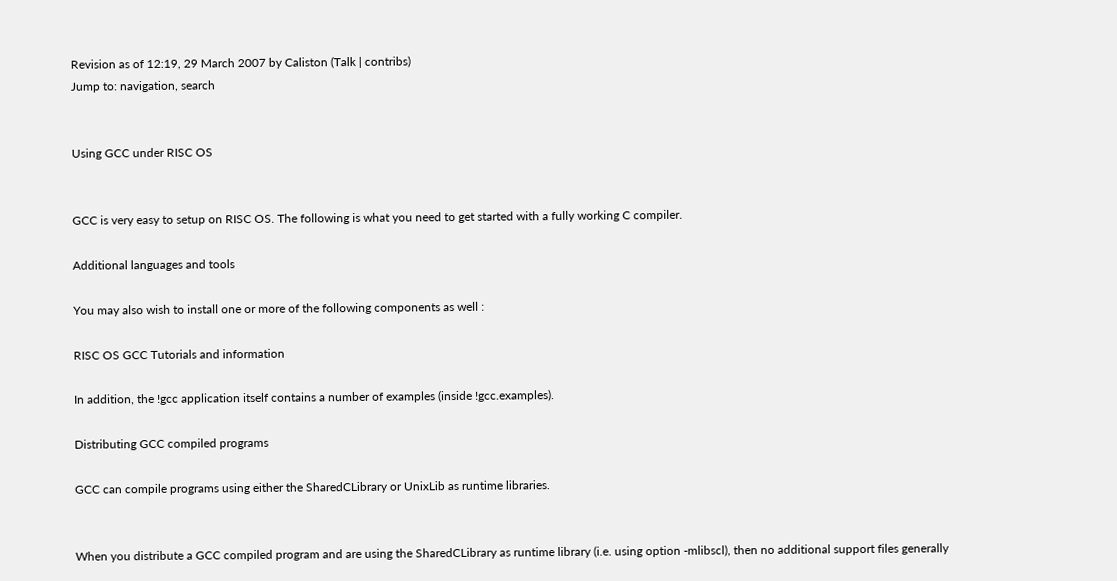Revision as of 12:19, 29 March 2007 by Caliston (Talk | contribs)
Jump to: navigation, search


Using GCC under RISC OS


GCC is very easy to setup on RISC OS. The following is what you need to get started with a fully working C compiler.

Additional languages and tools

You may also wish to install one or more of the following components as well :

RISC OS GCC Tutorials and information

In addition, the !gcc application itself contains a number of examples (inside !gcc.examples).

Distributing GCC compiled programs

GCC can compile programs using either the SharedCLibrary or UnixLib as runtime libraries.


When you distribute a GCC compiled program and are using the SharedCLibrary as runtime library (i.e. using option -mlibscl), then no additional support files generally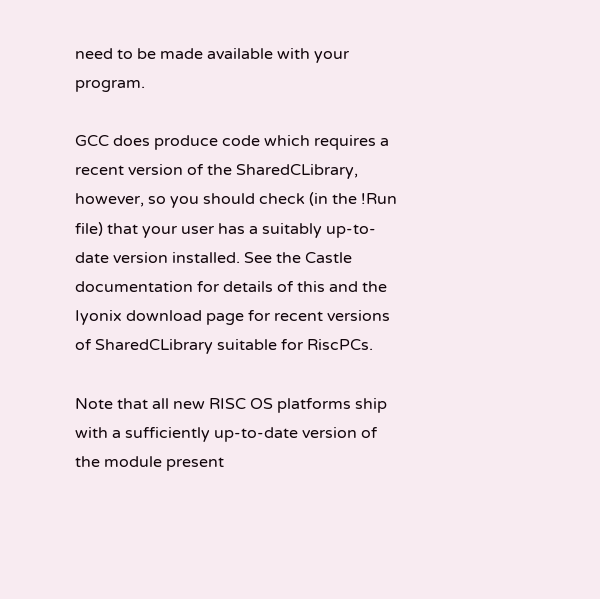need to be made available with your program.

GCC does produce code which requires a recent version of the SharedCLibrary, however, so you should check (in the !Run file) that your user has a suitably up-to-date version installed. See the Castle documentation for details of this and the Iyonix download page for recent versions of SharedCLibrary suitable for RiscPCs.

Note that all new RISC OS platforms ship with a sufficiently up-to-date version of the module present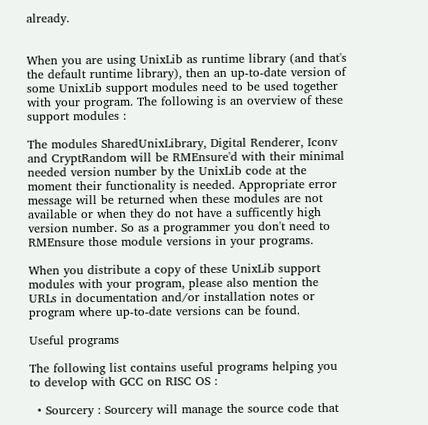already.


When you are using UnixLib as runtime library (and that's the default runtime library), then an up-to-date version of some UnixLib support modules need to be used together with your program. The following is an overview of these support modules :

The modules SharedUnixLibrary, Digital Renderer, Iconv and CryptRandom will be RMEnsure'd with their minimal needed version number by the UnixLib code at the moment their functionality is needed. Appropriate error message will be returned when these modules are not available or when they do not have a sufficently high version number. So as a programmer you don't need to RMEnsure those module versions in your programs.

When you distribute a copy of these UnixLib support modules with your program, please also mention the URLs in documentation and/or installation notes or program where up-to-date versions can be found.

Useful programs

The following list contains useful programs helping you to develop with GCC on RISC OS :

  • Sourcery : Sourcery will manage the source code that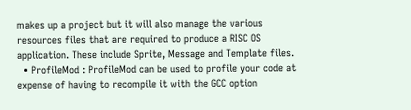makes up a project but it will also manage the various resources files that are required to produce a RISC OS application. These include Sprite, Message and Template files.
  • ProfileMod : ProfileMod can be used to profile your code at expense of having to recompile it with the GCC option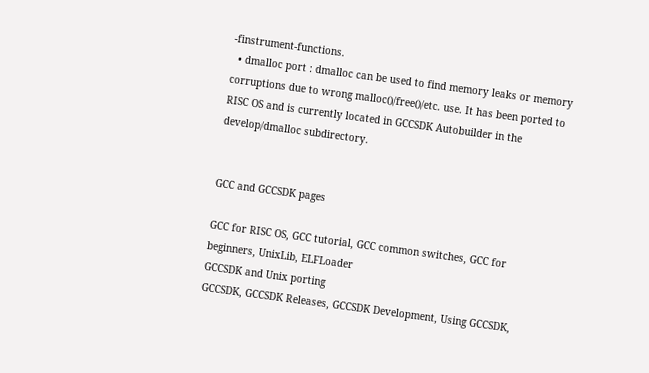-finstrument-functions.
  • dmalloc port : dmalloc can be used to find memory leaks or memory corruptions due to wrong malloc()/free()/etc. use. It has been ported to RISC OS and is currently located in GCCSDK Autobuilder in the develop/dmalloc subdirectory.


GCC and GCCSDK pages

GCC for RISC OS, GCC tutorial, GCC common switches, GCC for beginners, UnixLib, ELFLoader
GCCSDK and Unix porting
GCCSDK, GCCSDK Releases, GCCSDK Development, Using GCCSDK,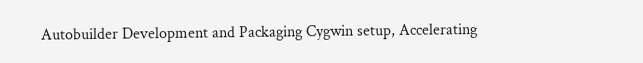Autobuilder Development and Packaging Cygwin setup, Accelerating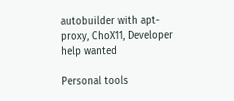autobuilder with apt-proxy, ChoX11, Developer help wanted

Personal tools